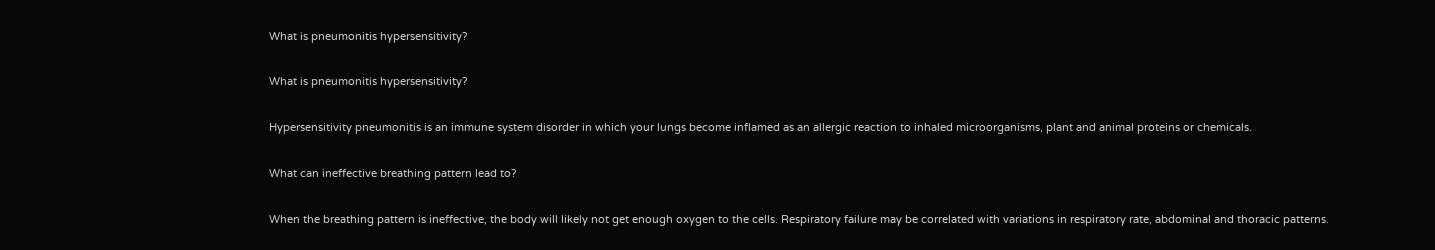What is pneumonitis hypersensitivity?

What is pneumonitis hypersensitivity?

Hypersensitivity pneumonitis is an immune system disorder in which your lungs become inflamed as an allergic reaction to inhaled microorganisms, plant and animal proteins or chemicals.

What can ineffective breathing pattern lead to?

When the breathing pattern is ineffective, the body will likely not get enough oxygen to the cells. Respiratory failure may be correlated with variations in respiratory rate, abdominal and thoracic patterns.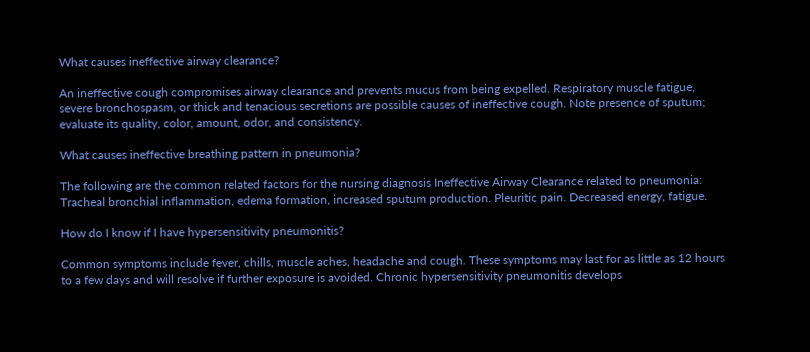What causes ineffective airway clearance?

An ineffective cough compromises airway clearance and prevents mucus from being expelled. Respiratory muscle fatigue, severe bronchospasm, or thick and tenacious secretions are possible causes of ineffective cough. Note presence of sputum; evaluate its quality, color, amount, odor, and consistency.

What causes ineffective breathing pattern in pneumonia?

The following are the common related factors for the nursing diagnosis Ineffective Airway Clearance related to pneumonia: Tracheal bronchial inflammation, edema formation, increased sputum production. Pleuritic pain. Decreased energy, fatigue.

How do I know if I have hypersensitivity pneumonitis?

Common symptoms include fever, chills, muscle aches, headache and cough. These symptoms may last for as little as 12 hours to a few days and will resolve if further exposure is avoided. Chronic hypersensitivity pneumonitis develops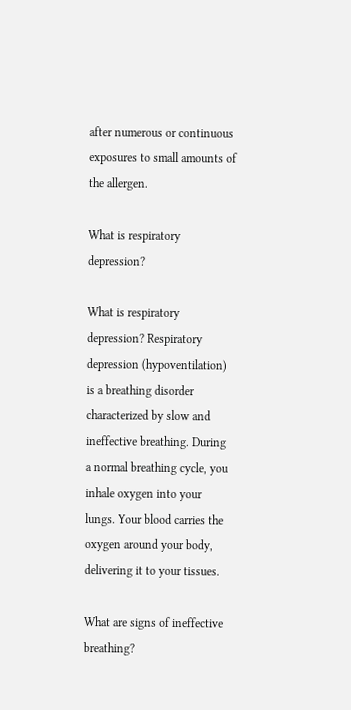after numerous or continuous exposures to small amounts of the allergen.

What is respiratory depression?

What is respiratory depression? Respiratory depression (hypoventilation) is a breathing disorder characterized by slow and ineffective breathing. During a normal breathing cycle, you inhale oxygen into your lungs. Your blood carries the oxygen around your body, delivering it to your tissues.

What are signs of ineffective breathing?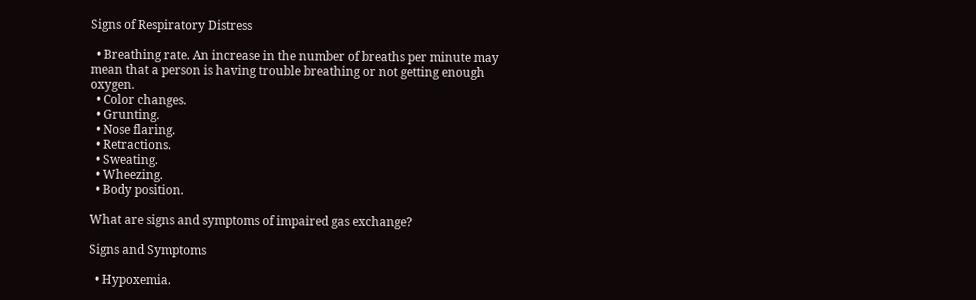Signs of Respiratory Distress

  • Breathing rate. An increase in the number of breaths per minute may mean that a person is having trouble breathing or not getting enough oxygen.
  • Color changes.
  • Grunting.
  • Nose flaring.
  • Retractions.
  • Sweating.
  • Wheezing.
  • Body position.

What are signs and symptoms of impaired gas exchange?

Signs and Symptoms

  • Hypoxemia.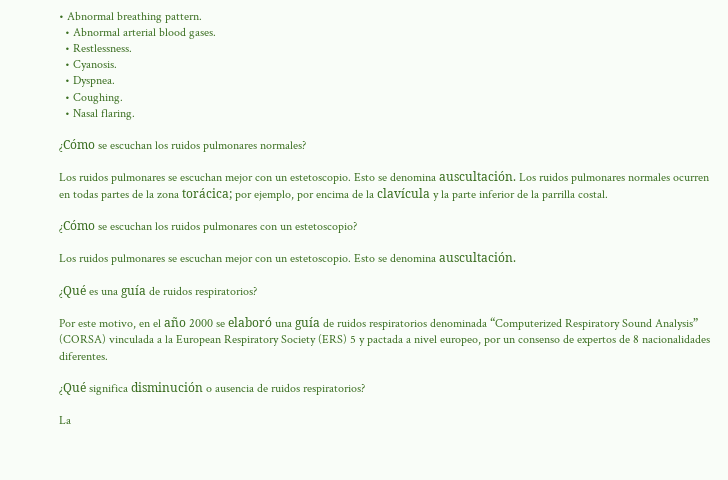• Abnormal breathing pattern.
  • Abnormal arterial blood gases.
  • Restlessness.
  • Cyanosis.
  • Dyspnea.
  • Coughing.
  • Nasal flaring.

¿Cómo se escuchan los ruidos pulmonares normales?

Los ruidos pulmonares se escuchan mejor con un estetoscopio. Esto se denomina auscultación. Los ruidos pulmonares normales ocurren en todas partes de la zona torácica; por ejemplo, por encima de la clavícula y la parte inferior de la parrilla costal.

¿Cómo se escuchan los ruidos pulmonares con un estetoscopio?

Los ruidos pulmonares se escuchan mejor con un estetoscopio. Esto se denomina auscultación.

¿Qué es una guía de ruidos respiratorios?

Por este motivo, en el año 2000 se elaboró una guía de ruidos respiratorios denominada “Computerized Respiratory Sound Analysis” (CORSA) vinculada a la European Respiratory Society (ERS) 5 y pactada a nivel europeo, por un consenso de expertos de 8 nacionalidades diferentes.

¿Qué significa disminución o ausencia de ruidos respiratorios?

La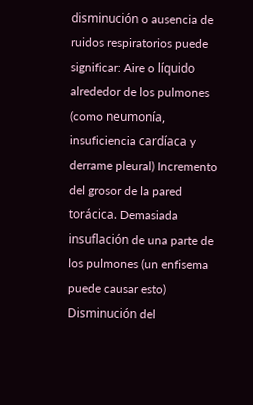disminución o ausencia de ruidos respiratorios puede significar: Aire o líquido alrededor de los pulmones (como neumonía, insuficiencia cardíaca y derrame pleural) Incremento del grosor de la pared torácica. Demasiada insuflación de una parte de los pulmones (un enfisema puede causar esto) Disminución del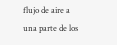flujo de aire a una parte de los